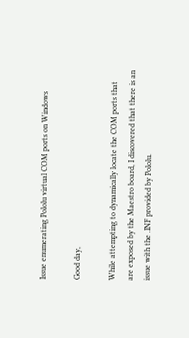Issue enumerating Pololu virtual COM ports on Windows

Good day,

While attempting to dynamically locate the COM ports that are exposed by the Maestro board, I discovered that there is an issue with the .INF provided by Pololu.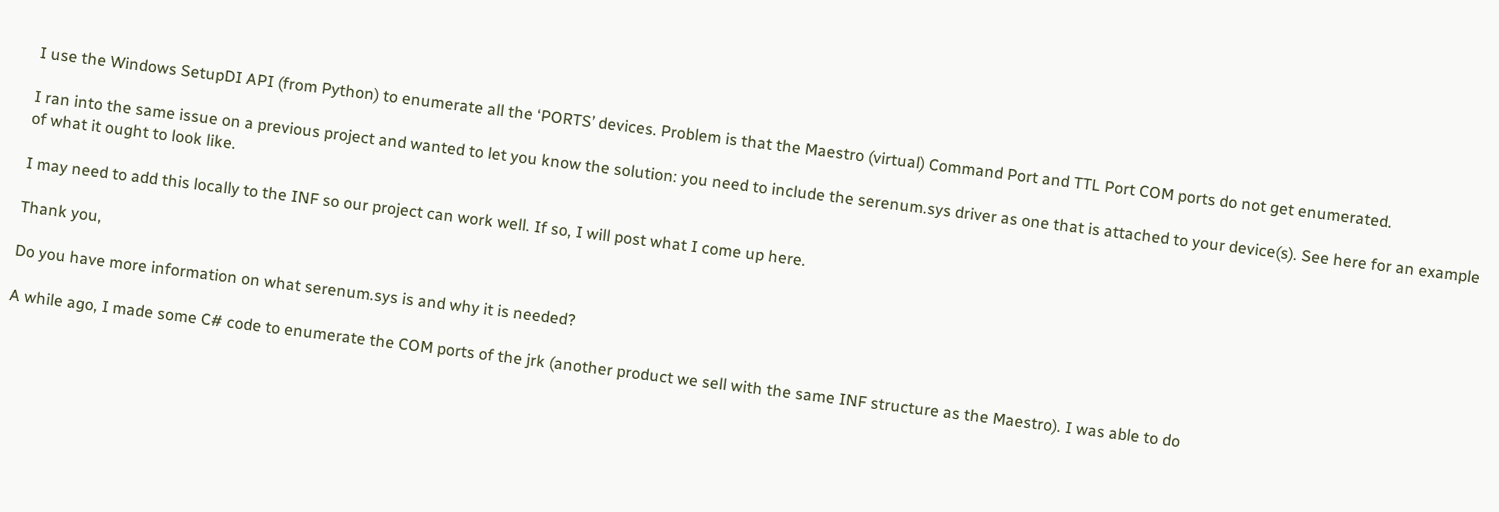I use the Windows SetupDI API (from Python) to enumerate all the ‘PORTS’ devices. Problem is that the Maestro (virtual) Command Port and TTL Port COM ports do not get enumerated.

I ran into the same issue on a previous project and wanted to let you know the solution: you need to include the serenum.sys driver as one that is attached to your device(s). See here for an example of what it ought to look like.

I may need to add this locally to the INF so our project can work well. If so, I will post what I come up here.

Thank you,

Do you have more information on what serenum.sys is and why it is needed?

A while ago, I made some C# code to enumerate the COM ports of the jrk (another product we sell with the same INF structure as the Maestro). I was able to do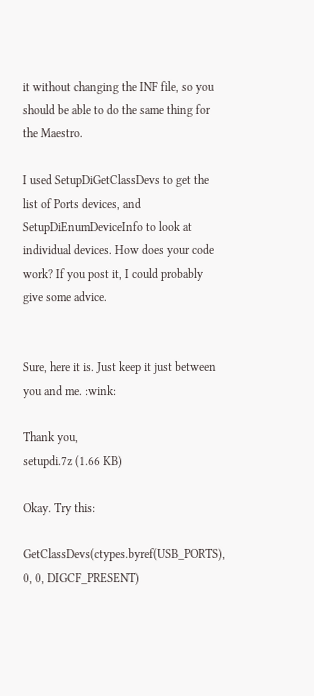it without changing the INF file, so you should be able to do the same thing for the Maestro.

I used SetupDiGetClassDevs to get the list of Ports devices, and SetupDiEnumDeviceInfo to look at individual devices. How does your code work? If you post it, I could probably give some advice.


Sure, here it is. Just keep it just between you and me. :wink:

Thank you,
setupdi.7z (1.66 KB)

Okay. Try this:

GetClassDevs(ctypes.byref(USB_PORTS), 0, 0, DIGCF_PRESENT)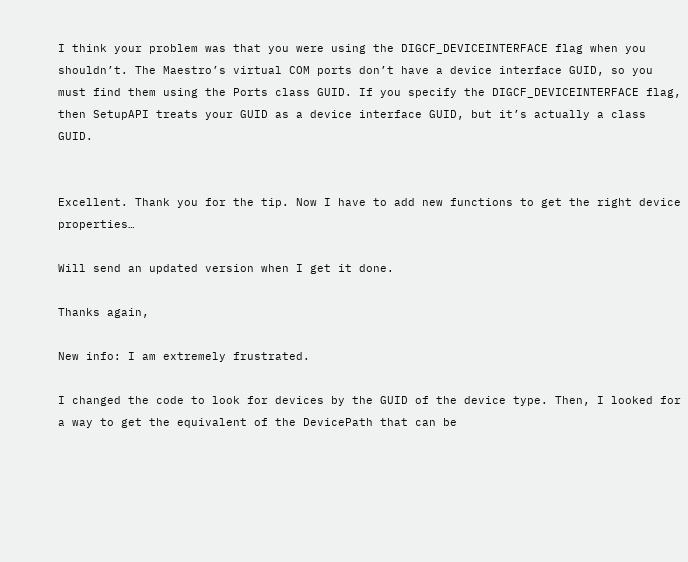I think your problem was that you were using the DIGCF_DEVICEINTERFACE flag when you shouldn’t. The Maestro’s virtual COM ports don’t have a device interface GUID, so you must find them using the Ports class GUID. If you specify the DIGCF_DEVICEINTERFACE flag, then SetupAPI treats your GUID as a device interface GUID, but it’s actually a class GUID.


Excellent. Thank you for the tip. Now I have to add new functions to get the right device properties…

Will send an updated version when I get it done.

Thanks again,

New info: I am extremely frustrated.

I changed the code to look for devices by the GUID of the device type. Then, I looked for a way to get the equivalent of the DevicePath that can be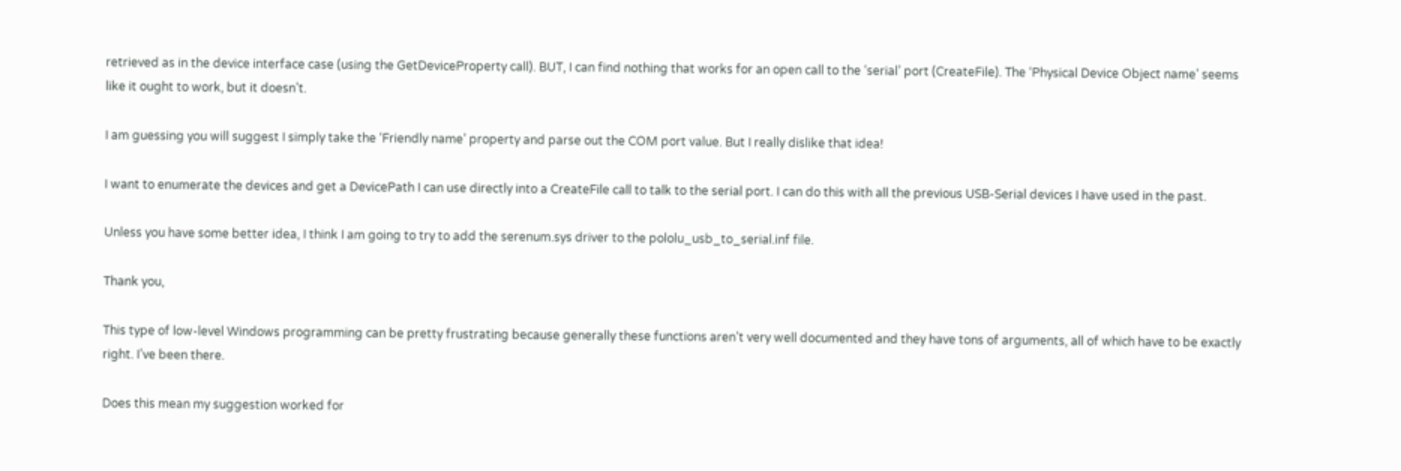retrieved as in the device interface case (using the GetDeviceProperty call). BUT, I can find nothing that works for an open call to the ‘serial’ port (CreateFile). The ‘Physical Device Object name’ seems like it ought to work, but it doesn’t.

I am guessing you will suggest I simply take the ‘Friendly name’ property and parse out the COM port value. But I really dislike that idea!

I want to enumerate the devices and get a DevicePath I can use directly into a CreateFile call to talk to the serial port. I can do this with all the previous USB-Serial devices I have used in the past.

Unless you have some better idea, I think I am going to try to add the serenum.sys driver to the pololu_usb_to_serial.inf file.

Thank you,

This type of low-level Windows programming can be pretty frustrating because generally these functions aren’t very well documented and they have tons of arguments, all of which have to be exactly right. I’ve been there.

Does this mean my suggestion worked for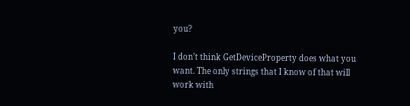you?

I don’t think GetDeviceProperty does what you want. The only strings that I know of that will work with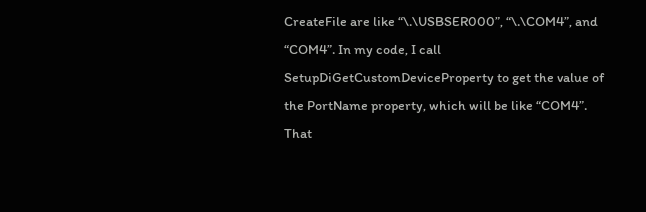CreateFile are like “\.\USBSER000”, “\.\COM4”, and “COM4”. In my code, I call SetupDiGetCustomDeviceProperty to get the value of the PortName property, which will be like “COM4”. That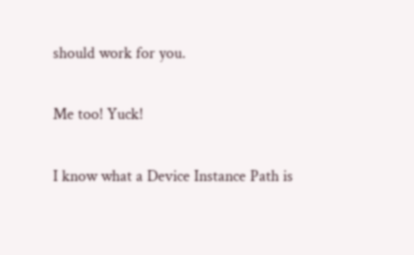should work for you.

Me too! Yuck!

I know what a Device Instance Path is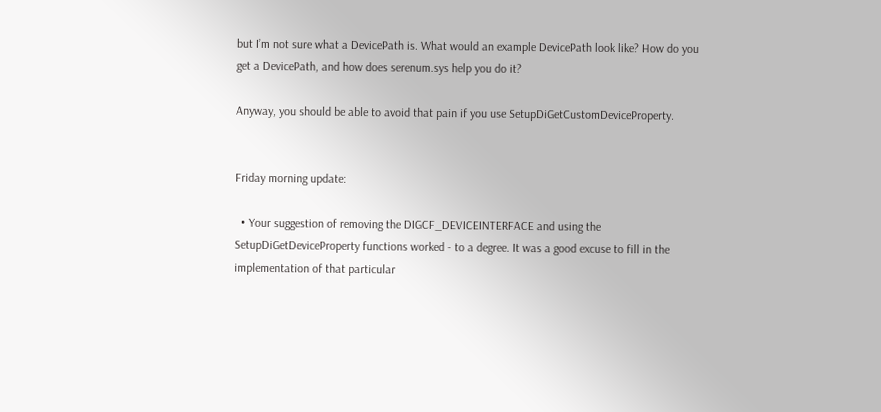but I’m not sure what a DevicePath is. What would an example DevicePath look like? How do you get a DevicePath, and how does serenum.sys help you do it?

Anyway, you should be able to avoid that pain if you use SetupDiGetCustomDeviceProperty.


Friday morning update:

  • Your suggestion of removing the DIGCF_DEVICEINTERFACE and using the SetupDiGetDeviceProperty functions worked - to a degree. It was a good excuse to fill in the implementation of that particular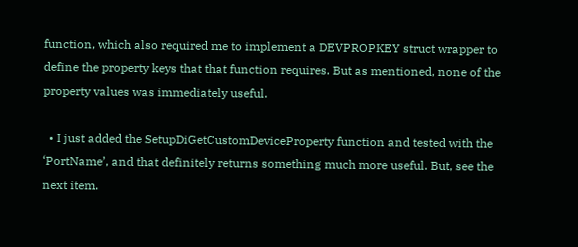function, which also required me to implement a DEVPROPKEY struct wrapper to define the property keys that that function requires. But as mentioned, none of the property values was immediately useful.

  • I just added the SetupDiGetCustomDeviceProperty function and tested with the ‘PortName’, and that definitely returns something much more useful. But, see the next item.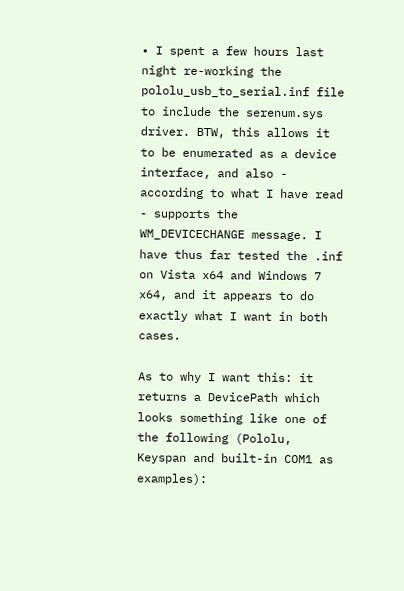• I spent a few hours last night re-working the pololu_usb_to_serial.inf file to include the serenum.sys driver. BTW, this allows it to be enumerated as a device interface, and also - according to what I have read - supports the WM_DEVICECHANGE message. I have thus far tested the .inf on Vista x64 and Windows 7 x64, and it appears to do exactly what I want in both cases.

As to why I want this: it returns a DevicePath which looks something like one of the following (Pololu, Keyspan and built-in COM1 as examples):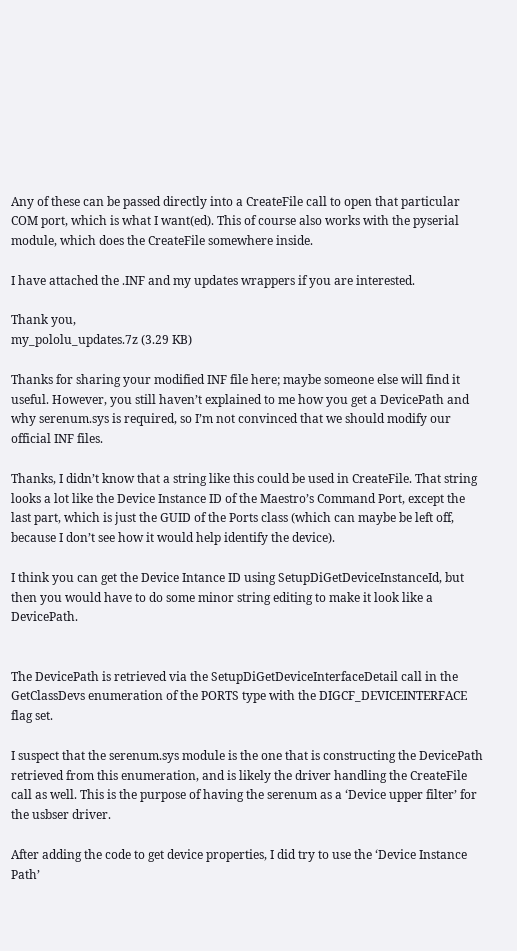Any of these can be passed directly into a CreateFile call to open that particular COM port, which is what I want(ed). This of course also works with the pyserial module, which does the CreateFile somewhere inside.

I have attached the .INF and my updates wrappers if you are interested.

Thank you,
my_pololu_updates.7z (3.29 KB)

Thanks for sharing your modified INF file here; maybe someone else will find it useful. However, you still haven’t explained to me how you get a DevicePath and why serenum.sys is required, so I’m not convinced that we should modify our official INF files.

Thanks, I didn’t know that a string like this could be used in CreateFile. That string looks a lot like the Device Instance ID of the Maestro’s Command Port, except the last part, which is just the GUID of the Ports class (which can maybe be left off, because I don’t see how it would help identify the device).

I think you can get the Device Intance ID using SetupDiGetDeviceInstanceId, but then you would have to do some minor string editing to make it look like a DevicePath.


The DevicePath is retrieved via the SetupDiGetDeviceInterfaceDetail call in the GetClassDevs enumeration of the PORTS type with the DIGCF_DEVICEINTERFACE flag set.

I suspect that the serenum.sys module is the one that is constructing the DevicePath retrieved from this enumeration, and is likely the driver handling the CreateFile call as well. This is the purpose of having the serenum as a ‘Device upper filter’ for the usbser driver.

After adding the code to get device properties, I did try to use the ‘Device Instance Path’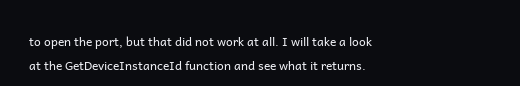to open the port, but that did not work at all. I will take a look at the GetDeviceInstanceId function and see what it returns.